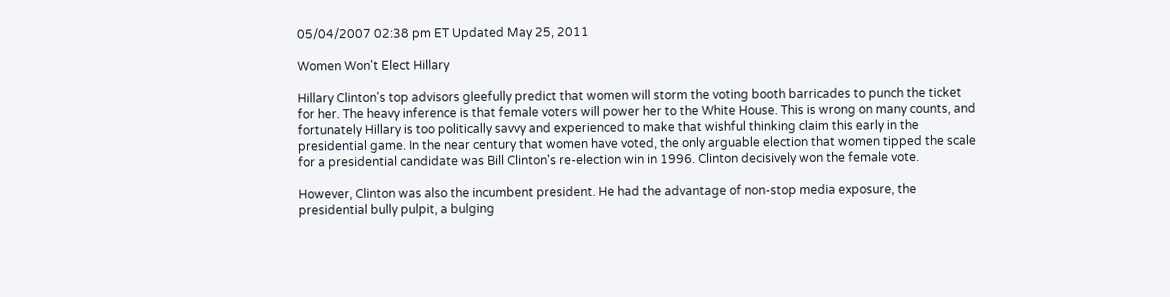05/04/2007 02:38 pm ET Updated May 25, 2011

Women Won't Elect Hillary

Hillary Clinton's top advisors gleefully predict that women will storm the voting booth barricades to punch the ticket for her. The heavy inference is that female voters will power her to the White House. This is wrong on many counts, and fortunately Hillary is too politically savvy and experienced to make that wishful thinking claim this early in the presidential game. In the near century that women have voted, the only arguable election that women tipped the scale for a presidential candidate was Bill Clinton's re-election win in 1996. Clinton decisively won the female vote.

However, Clinton was also the incumbent president. He had the advantage of non-stop media exposure, the presidential bully pulpit, a bulging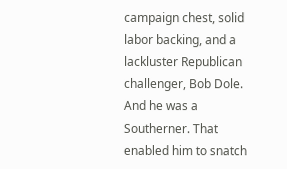campaign chest, solid labor backing, and a lackluster Republican challenger, Bob Dole. And he was a Southerner. That enabled him to snatch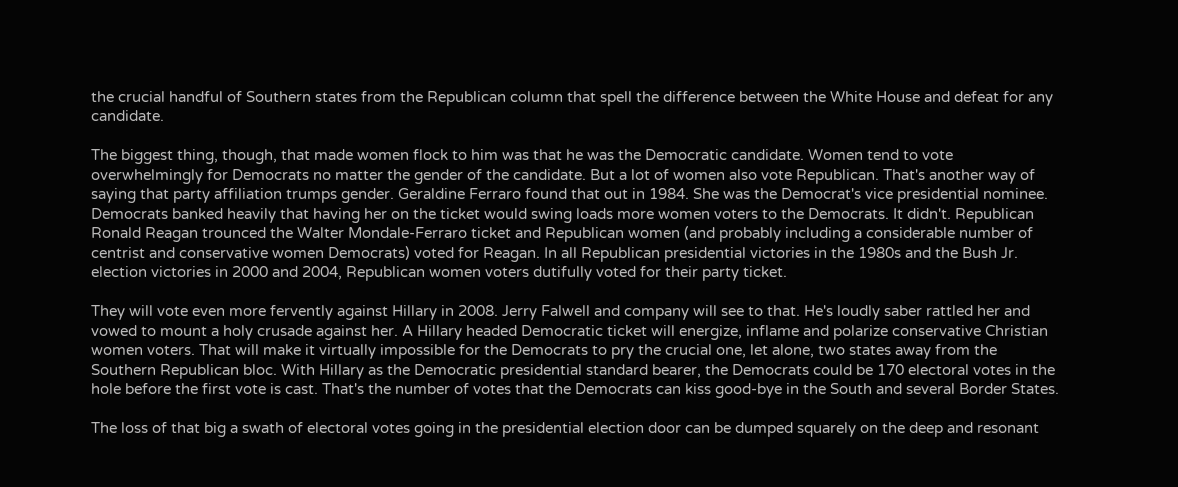the crucial handful of Southern states from the Republican column that spell the difference between the White House and defeat for any candidate.

The biggest thing, though, that made women flock to him was that he was the Democratic candidate. Women tend to vote overwhelmingly for Democrats no matter the gender of the candidate. But a lot of women also vote Republican. That's another way of saying that party affiliation trumps gender. Geraldine Ferraro found that out in 1984. She was the Democrat's vice presidential nominee. Democrats banked heavily that having her on the ticket would swing loads more women voters to the Democrats. It didn't. Republican Ronald Reagan trounced the Walter Mondale-Ferraro ticket and Republican women (and probably including a considerable number of centrist and conservative women Democrats) voted for Reagan. In all Republican presidential victories in the 1980s and the Bush Jr. election victories in 2000 and 2004, Republican women voters dutifully voted for their party ticket.

They will vote even more fervently against Hillary in 2008. Jerry Falwell and company will see to that. He's loudly saber rattled her and vowed to mount a holy crusade against her. A Hillary headed Democratic ticket will energize, inflame and polarize conservative Christian women voters. That will make it virtually impossible for the Democrats to pry the crucial one, let alone, two states away from the Southern Republican bloc. With Hillary as the Democratic presidential standard bearer, the Democrats could be 170 electoral votes in the hole before the first vote is cast. That's the number of votes that the Democrats can kiss good-bye in the South and several Border States.

The loss of that big a swath of electoral votes going in the presidential election door can be dumped squarely on the deep and resonant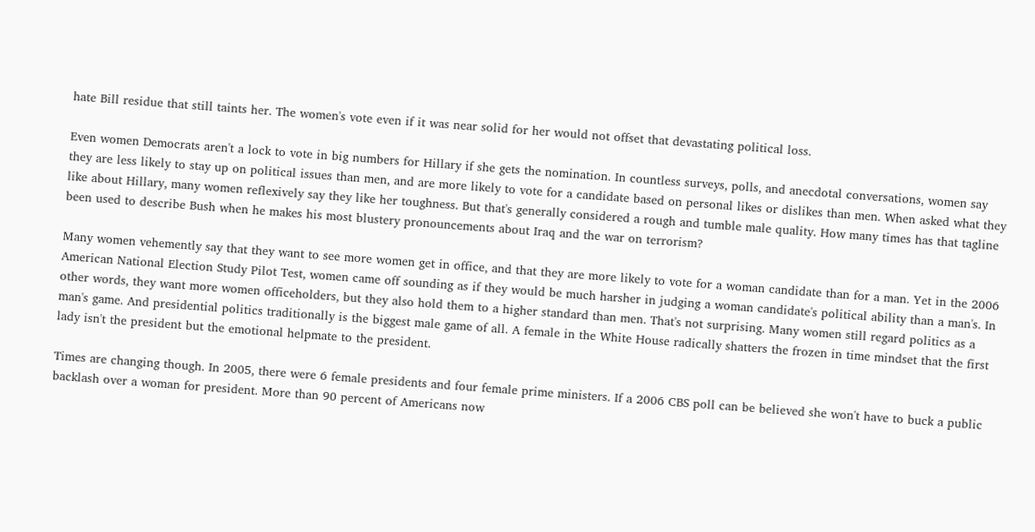hate Bill residue that still taints her. The women's vote even if it was near solid for her would not offset that devastating political loss.

Even women Democrats aren't a lock to vote in big numbers for Hillary if she gets the nomination. In countless surveys, polls, and anecdotal conversations, women say they are less likely to stay up on political issues than men, and are more likely to vote for a candidate based on personal likes or dislikes than men. When asked what they like about Hillary, many women reflexively say they like her toughness. But that's generally considered a rough and tumble male quality. How many times has that tagline been used to describe Bush when he makes his most blustery pronouncements about Iraq and the war on terrorism?

Many women vehemently say that they want to see more women get in office, and that they are more likely to vote for a woman candidate than for a man. Yet in the 2006 American National Election Study Pilot Test, women came off sounding as if they would be much harsher in judging a woman candidate's political ability than a man's. In other words, they want more women officeholders, but they also hold them to a higher standard than men. That's not surprising. Many women still regard politics as a man's game. And presidential politics traditionally is the biggest male game of all. A female in the White House radically shatters the frozen in time mindset that the first lady isn't the president but the emotional helpmate to the president.

Times are changing though. In 2005, there were 6 female presidents and four female prime ministers. If a 2006 CBS poll can be believed she won't have to buck a public backlash over a woman for president. More than 90 percent of Americans now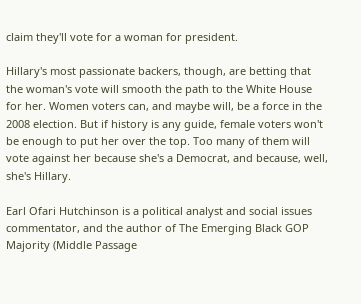claim they'll vote for a woman for president.

Hillary's most passionate backers, though, are betting that the woman's vote will smooth the path to the White House for her. Women voters can, and maybe will, be a force in the 2008 election. But if history is any guide, female voters won't be enough to put her over the top. Too many of them will vote against her because she's a Democrat, and because, well, she's Hillary.

Earl Ofari Hutchinson is a political analyst and social issues commentator, and the author of The Emerging Black GOP Majority (Middle Passage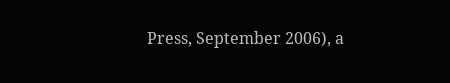Press, September 2006), a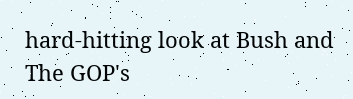hard-hitting look at Bush and The GOP's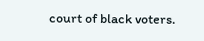court of black voters.